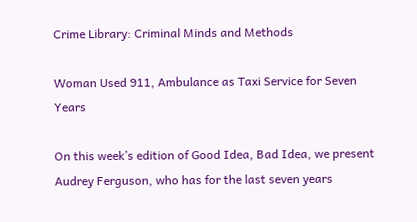Crime Library: Criminal Minds and Methods

Woman Used 911, Ambulance as Taxi Service for Seven Years

On this week’s edition of Good Idea, Bad Idea, we present Audrey Ferguson, who has for the last seven years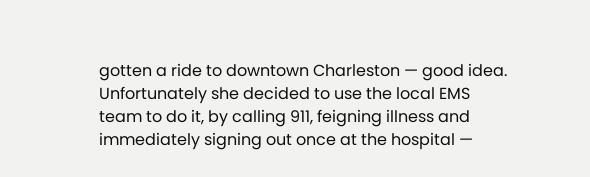gotten a ride to downtown Charleston — good idea. Unfortunately she decided to use the local EMS team to do it, by calling 911, feigning illness and immediately signing out once at the hospital —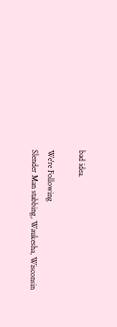bad idea.

We're Following
Slender Man stabbing, Waukesha, Wisconsin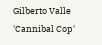Gilberto Valle 'Cannibal Cop'